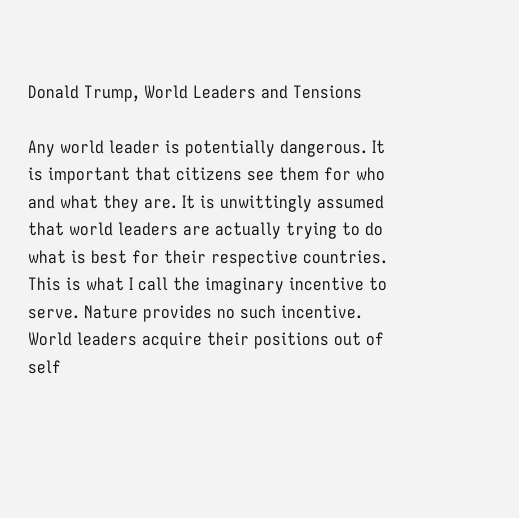Donald Trump, World Leaders and Tensions

Any world leader is potentially dangerous. It is important that citizens see them for who and what they are. It is unwittingly assumed that world leaders are actually trying to do what is best for their respective countries. This is what I call the imaginary incentive to serve. Nature provides no such incentive. World leaders acquire their positions out of self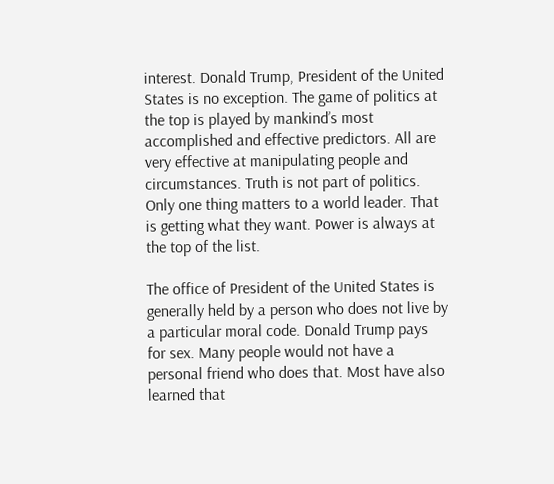interest. Donald Trump, President of the United States is no exception. The game of politics at the top is played by mankind’s most accomplished and effective predictors. All are very effective at manipulating people and circumstances. Truth is not part of politics. Only one thing matters to a world leader. That is getting what they want. Power is always at the top of the list.

The office of President of the United States is generally held by a person who does not live by a particular moral code. Donald Trump pays for sex. Many people would not have a personal friend who does that. Most have also learned that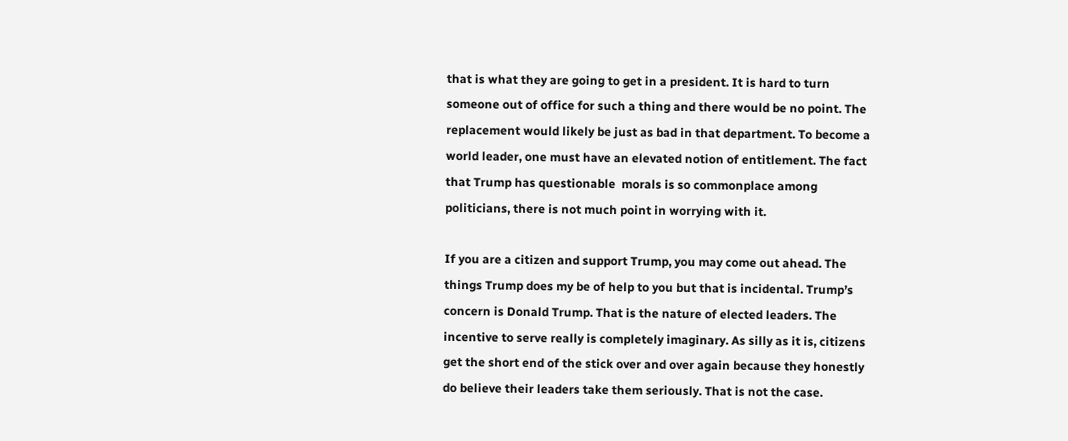that is what they are going to get in a president. It is hard to turn someone out of office for such a thing and there would be no point. The replacement would likely be just as bad in that department. To become a world leader, one must have an elevated notion of entitlement. The fact that Trump has questionable  morals is so commonplace among politicians, there is not much point in worrying with it.

If you are a citizen and support Trump, you may come out ahead. The things Trump does my be of help to you but that is incidental. Trump’s concern is Donald Trump. That is the nature of elected leaders. The incentive to serve really is completely imaginary. As silly as it is, citizens get the short end of the stick over and over again because they honestly do believe their leaders take them seriously. That is not the case.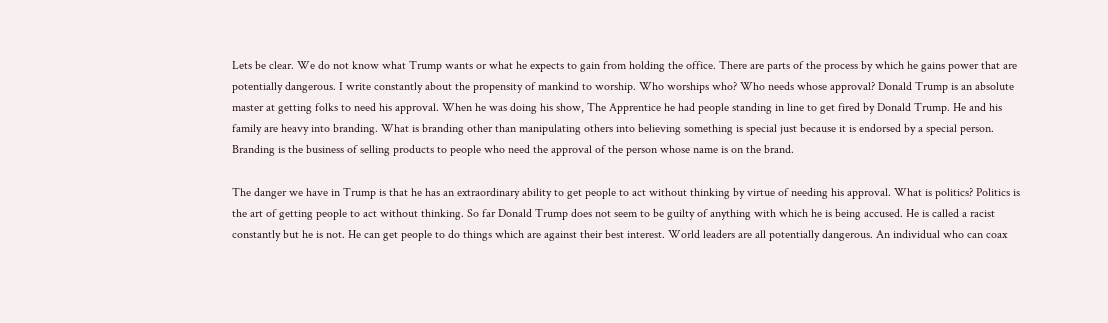Lets be clear. We do not know what Trump wants or what he expects to gain from holding the office. There are parts of the process by which he gains power that are potentially dangerous. I write constantly about the propensity of mankind to worship. Who worships who? Who needs whose approval? Donald Trump is an absolute master at getting folks to need his approval. When he was doing his show, The Apprentice he had people standing in line to get fired by Donald Trump. He and his family are heavy into branding. What is branding other than manipulating others into believing something is special just because it is endorsed by a special person. Branding is the business of selling products to people who need the approval of the person whose name is on the brand.

The danger we have in Trump is that he has an extraordinary ability to get people to act without thinking by virtue of needing his approval. What is politics? Politics is the art of getting people to act without thinking. So far Donald Trump does not seem to be guilty of anything with which he is being accused. He is called a racist constantly but he is not. He can get people to do things which are against their best interest. World leaders are all potentially dangerous. An individual who can coax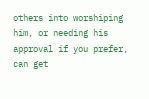others into worshiping him, or needing his approval if you prefer, can get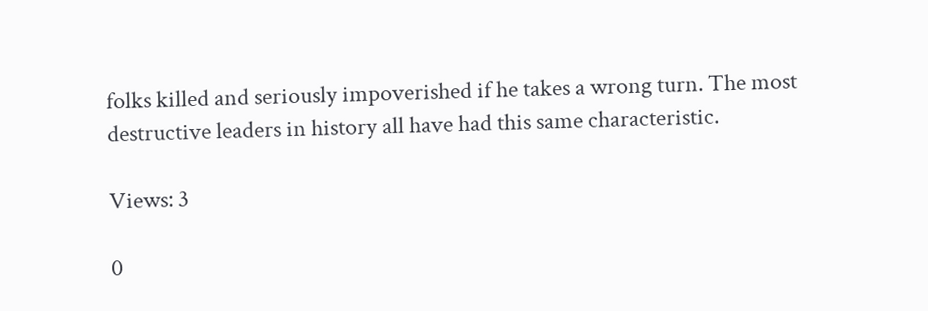folks killed and seriously impoverished if he takes a wrong turn. The most destructive leaders in history all have had this same characteristic.

Views: 3

0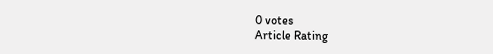0 votes
Article Rating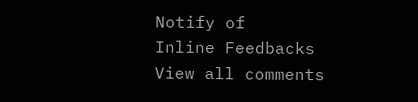Notify of
Inline Feedbacks
View all comments